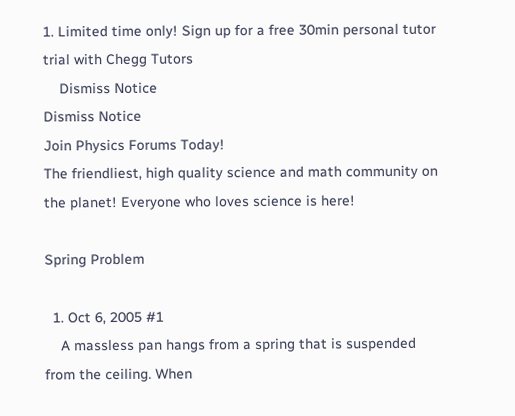1. Limited time only! Sign up for a free 30min personal tutor trial with Chegg Tutors
    Dismiss Notice
Dismiss Notice
Join Physics Forums Today!
The friendliest, high quality science and math community on the planet! Everyone who loves science is here!

Spring Problem

  1. Oct 6, 2005 #1
    A massless pan hangs from a spring that is suspended from the ceiling. When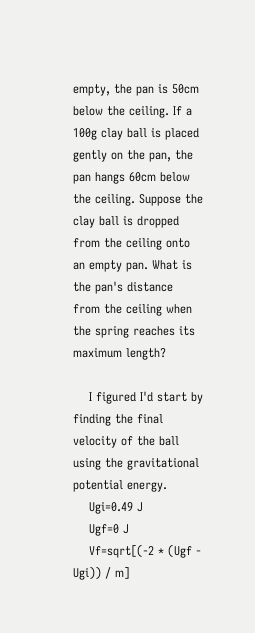empty, the pan is 50cm below the ceiling. If a 100g clay ball is placed gently on the pan, the pan hangs 60cm below the ceiling. Suppose the clay ball is dropped from the ceiling onto an empty pan. What is the pan's distance from the ceiling when the spring reaches its maximum length?

    I figured I'd start by finding the final velocity of the ball using the gravitational potential energy.
    Ugi=0.49 J
    Ugf=0 J
    Vf=sqrt[(-2 * (Ugf - Ugi)) / m]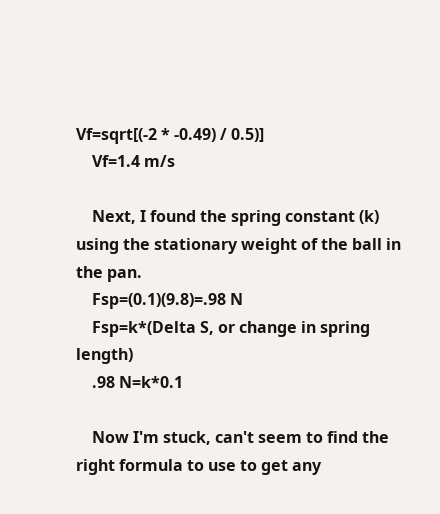Vf=sqrt[(-2 * -0.49) / 0.5)]
    Vf=1.4 m/s

    Next, I found the spring constant (k) using the stationary weight of the ball in the pan.
    Fsp=(0.1)(9.8)=.98 N
    Fsp=k*(Delta S, or change in spring length)
    .98 N=k*0.1

    Now I'm stuck, can't seem to find the right formula to use to get any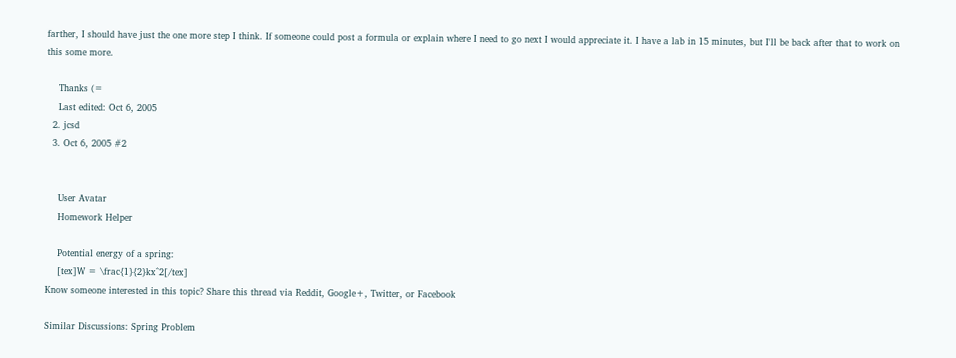farther, I should have just the one more step I think. If someone could post a formula or explain where I need to go next I would appreciate it. I have a lab in 15 minutes, but I'll be back after that to work on this some more.

    Thanks (=
    Last edited: Oct 6, 2005
  2. jcsd
  3. Oct 6, 2005 #2


    User Avatar
    Homework Helper

    Potential energy of a spring:
    [tex]W = \frac{1}{2}kx^2[/tex]
Know someone interested in this topic? Share this thread via Reddit, Google+, Twitter, or Facebook

Similar Discussions: Spring Problem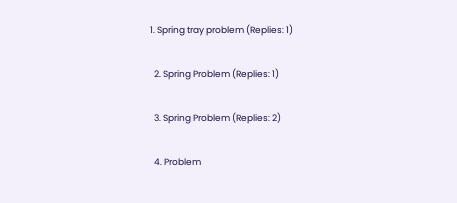1. Spring tray problem (Replies: 1)

  2. Spring Problem (Replies: 1)

  3. Spring Problem (Replies: 2)

  4. Problem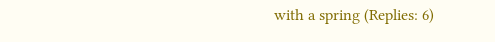with a spring (Replies: 6)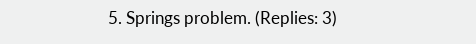5. Springs problem. (Replies: 3)